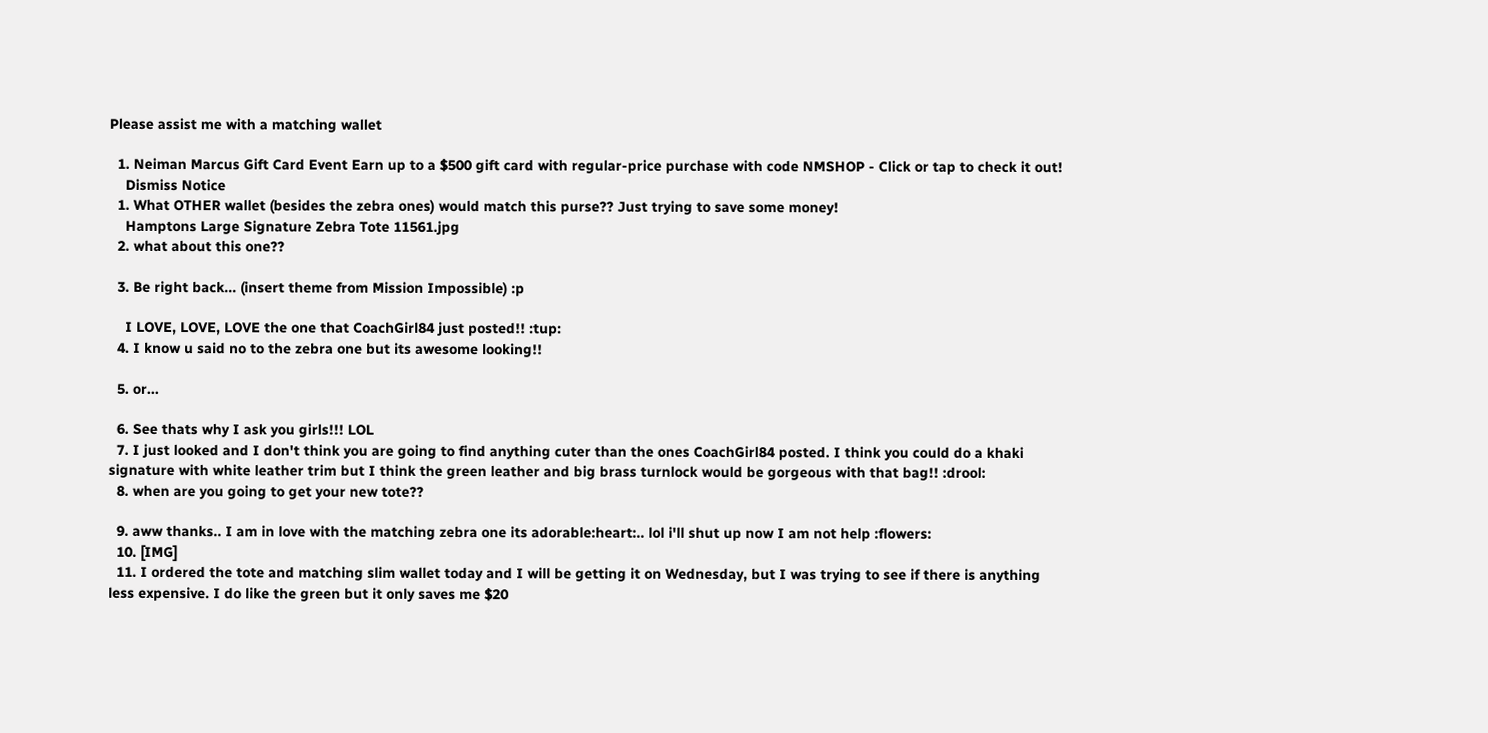Please assist me with a matching wallet

  1. Neiman Marcus Gift Card Event Earn up to a $500 gift card with regular-price purchase with code NMSHOP - Click or tap to check it out!
    Dismiss Notice
  1. What OTHER wallet (besides the zebra ones) would match this purse?? Just trying to save some money!
    Hamptons Large Signature Zebra Tote 11561.jpg
  2. what about this one??

  3. Be right back... (insert theme from Mission Impossible) :p

    I LOVE, LOVE, LOVE the one that CoachGirl84 just posted!! :tup:
  4. I know u said no to the zebra one but its awesome looking!!

  5. or...

  6. See thats why I ask you girls!!! LOL
  7. I just looked and I don't think you are going to find anything cuter than the ones CoachGirl84 posted. I think you could do a khaki signature with white leather trim but I think the green leather and big brass turnlock would be gorgeous with that bag!! :drool:
  8. when are you going to get your new tote??

  9. aww thanks.. I am in love with the matching zebra one its adorable:heart:.. lol i'll shut up now I am not help :flowers:
  10. [IMG]
  11. I ordered the tote and matching slim wallet today and I will be getting it on Wednesday, but I was trying to see if there is anything less expensive. I do like the green but it only saves me $20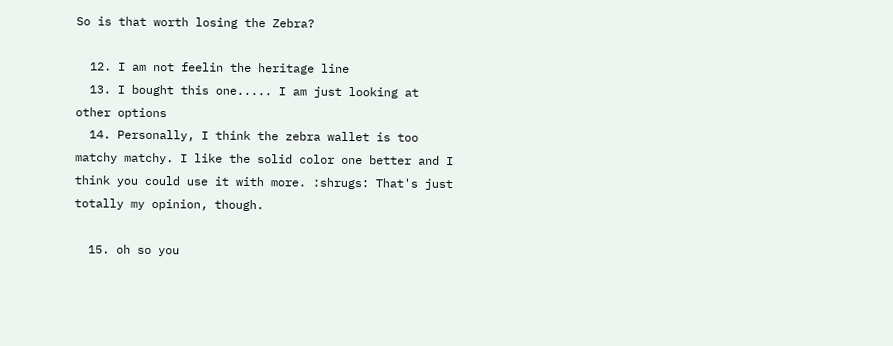So is that worth losing the Zebra?

  12. I am not feelin the heritage line
  13. I bought this one..... I am just looking at other options
  14. Personally, I think the zebra wallet is too matchy matchy. I like the solid color one better and I think you could use it with more. :shrugs: That's just totally my opinion, though.

  15. oh so you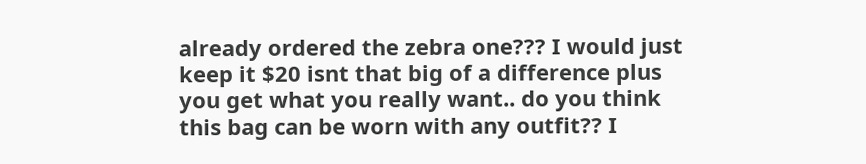already ordered the zebra one??? I would just keep it $20 isnt that big of a difference plus you get what you really want.. do you think this bag can be worn with any outfit?? I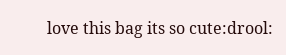love this bag its so cute:drool: